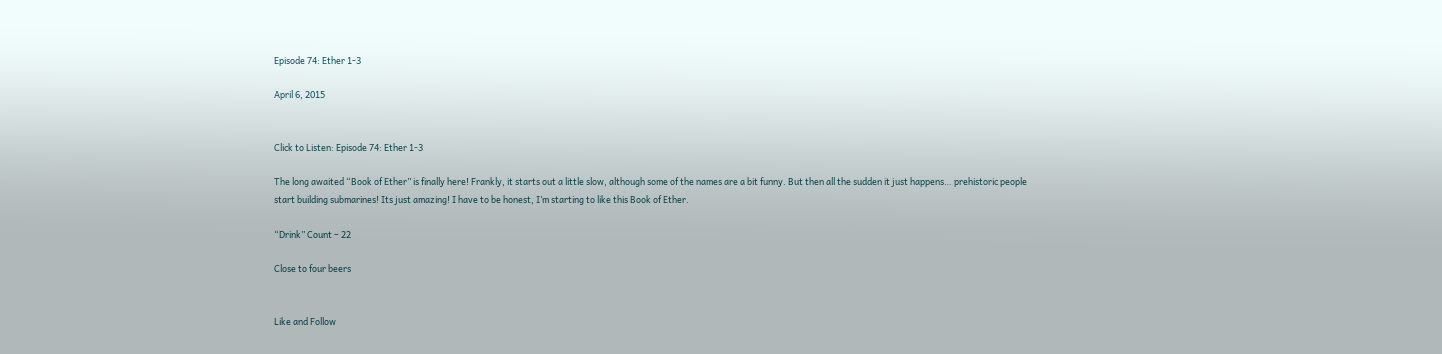Episode 74: Ether 1-3

April 6, 2015


Click to Listen: Episode 74: Ether 1-3

The long awaited “Book of Ether” is finally here! Frankly, it starts out a little slow, although some of the names are a bit funny. But then all the sudden it just happens… prehistoric people start building submarines! Its just amazing! I have to be honest, I’m starting to like this Book of Ether.

“Drink” Count – 22

Close to four beers


Like and Follow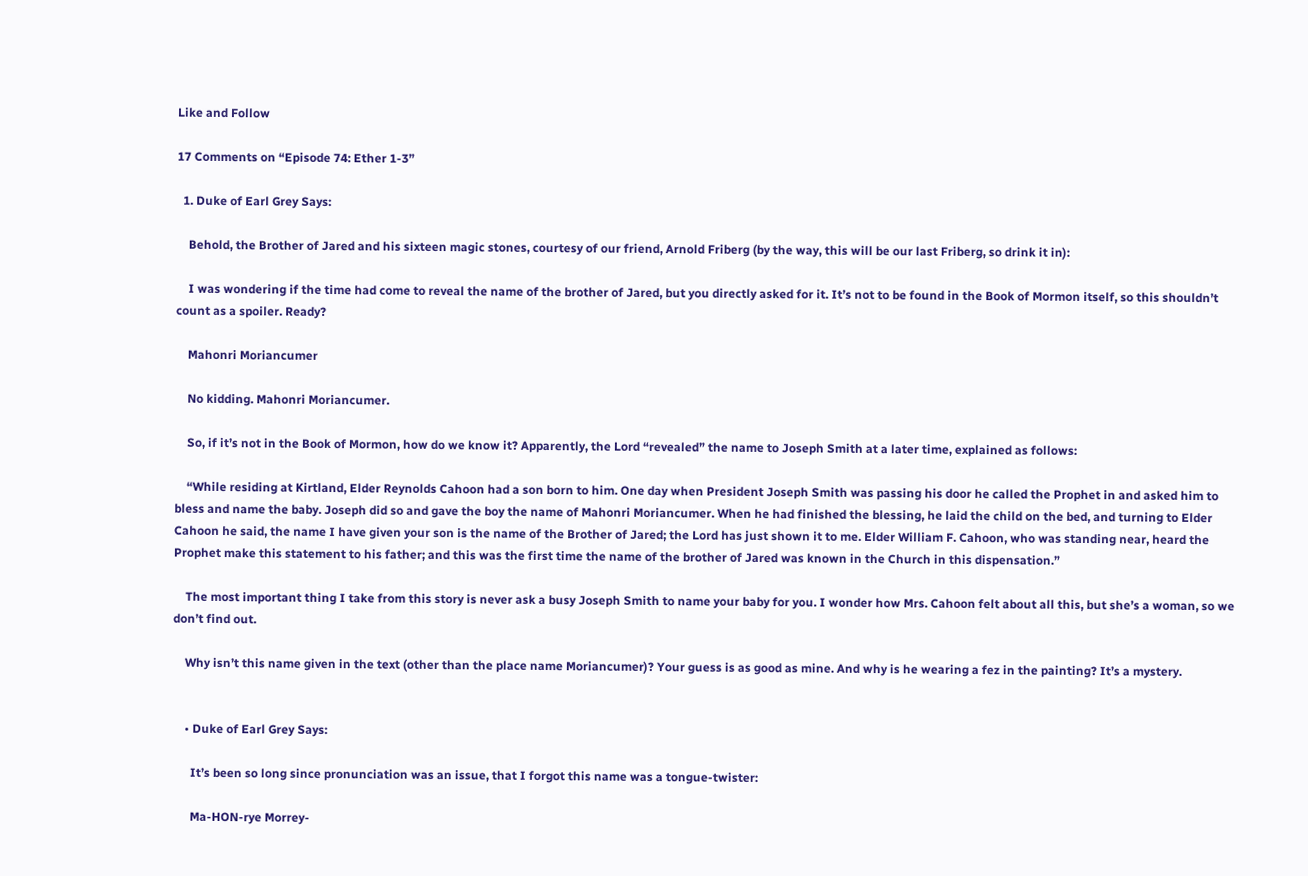Like and Follow

17 Comments on “Episode 74: Ether 1-3”

  1. Duke of Earl Grey Says:

    Behold, the Brother of Jared and his sixteen magic stones, courtesy of our friend, Arnold Friberg (by the way, this will be our last Friberg, so drink it in):

    I was wondering if the time had come to reveal the name of the brother of Jared, but you directly asked for it. It’s not to be found in the Book of Mormon itself, so this shouldn’t count as a spoiler. Ready?

    Mahonri Moriancumer

    No kidding. Mahonri Moriancumer.

    So, if it’s not in the Book of Mormon, how do we know it? Apparently, the Lord “revealed” the name to Joseph Smith at a later time, explained as follows:

    “While residing at Kirtland, Elder Reynolds Cahoon had a son born to him. One day when President Joseph Smith was passing his door he called the Prophet in and asked him to bless and name the baby. Joseph did so and gave the boy the name of Mahonri Moriancumer. When he had finished the blessing, he laid the child on the bed, and turning to Elder Cahoon he said, the name I have given your son is the name of the Brother of Jared; the Lord has just shown it to me. Elder William F. Cahoon, who was standing near, heard the Prophet make this statement to his father; and this was the first time the name of the brother of Jared was known in the Church in this dispensation.”

    The most important thing I take from this story is never ask a busy Joseph Smith to name your baby for you. I wonder how Mrs. Cahoon felt about all this, but she’s a woman, so we don’t find out.

    Why isn’t this name given in the text (other than the place name Moriancumer)? Your guess is as good as mine. And why is he wearing a fez in the painting? It’s a mystery.


    • Duke of Earl Grey Says:

      It’s been so long since pronunciation was an issue, that I forgot this name was a tongue-twister:

      Ma-HON-rye Morrey-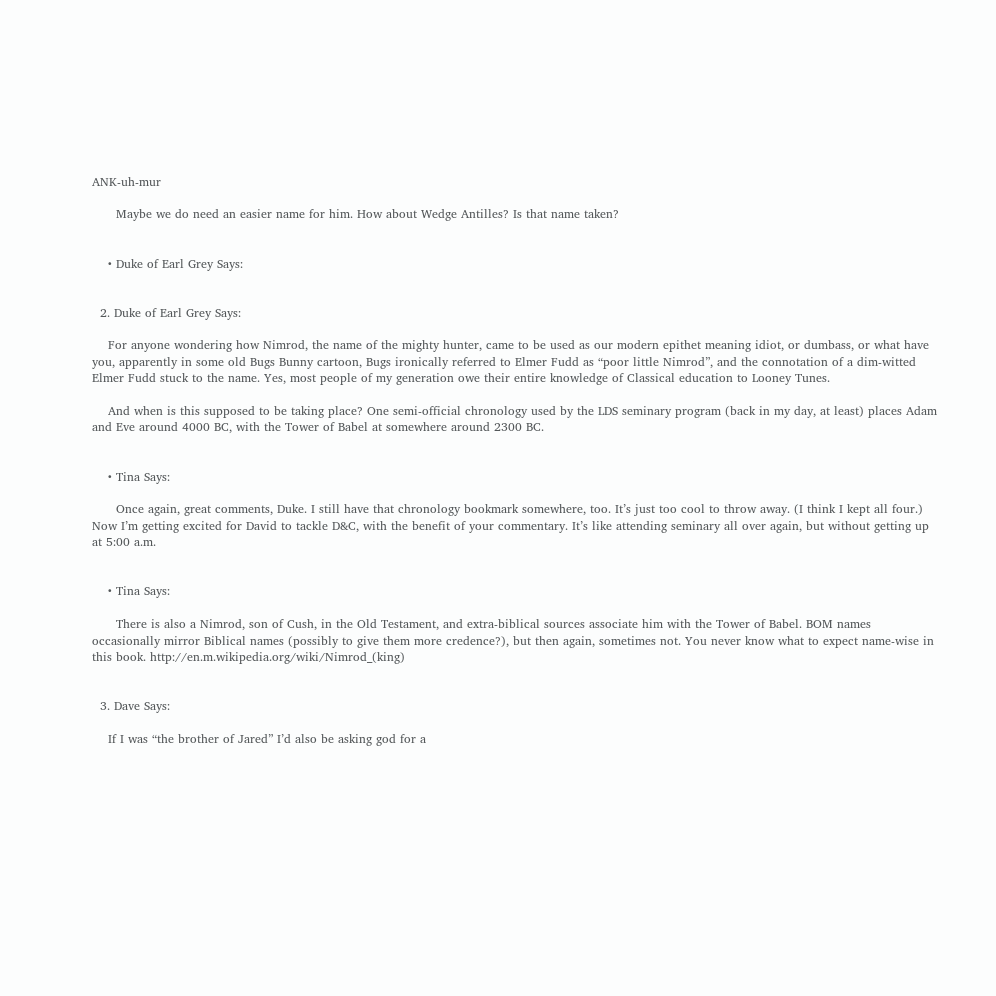ANK-uh-mur

      Maybe we do need an easier name for him. How about Wedge Antilles? Is that name taken?


    • Duke of Earl Grey Says:


  2. Duke of Earl Grey Says:

    For anyone wondering how Nimrod, the name of the mighty hunter, came to be used as our modern epithet meaning idiot, or dumbass, or what have you, apparently in some old Bugs Bunny cartoon, Bugs ironically referred to Elmer Fudd as “poor little Nimrod”, and the connotation of a dim-witted Elmer Fudd stuck to the name. Yes, most people of my generation owe their entire knowledge of Classical education to Looney Tunes.

    And when is this supposed to be taking place? One semi-official chronology used by the LDS seminary program (back in my day, at least) places Adam and Eve around 4000 BC, with the Tower of Babel at somewhere around 2300 BC.


    • Tina Says:

      Once again, great comments, Duke. I still have that chronology bookmark somewhere, too. It’s just too cool to throw away. (I think I kept all four.) Now I’m getting excited for David to tackle D&C, with the benefit of your commentary. It’s like attending seminary all over again, but without getting up at 5:00 a.m.


    • Tina Says:

      There is also a Nimrod, son of Cush, in the Old Testament, and extra-biblical sources associate him with the Tower of Babel. BOM names occasionally mirror Biblical names (possibly to give them more credence?), but then again, sometimes not. You never know what to expect name-wise in this book. http://en.m.wikipedia.org/wiki/Nimrod_(king)


  3. Dave Says:

    If I was “the brother of Jared” I’d also be asking god for a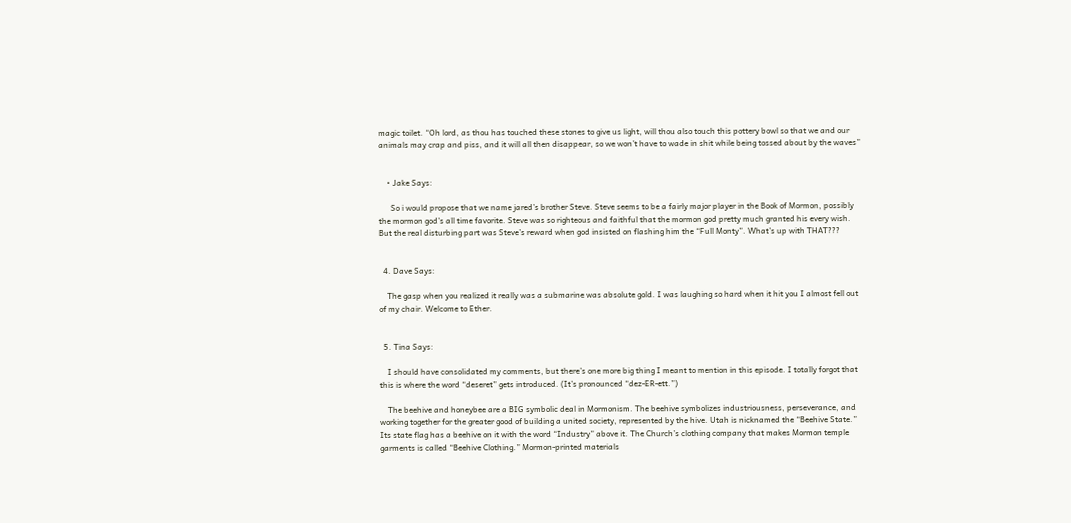magic toilet. “Oh lord, as thou has touched these stones to give us light, will thou also touch this pottery bowl so that we and our animals may crap and piss, and it will all then disappear, so we won’t have to wade in shit while being tossed about by the waves”


    • Jake Says:

      So i would propose that we name jared’s brother Steve. Steve seems to be a fairly major player in the Book of Mormon, possibly the mormon god’s all time favorite. Steve was so righteous and faithful that the mormon god pretty much granted his every wish. But the real disturbing part was Steve’s reward when god insisted on flashing him the “Full Monty”. What’s up with THAT???


  4. Dave Says:

    The gasp when you realized it really was a submarine was absolute gold. I was laughing so hard when it hit you I almost fell out of my chair. Welcome to Ether.


  5. Tina Says:

    I should have consolidated my comments, but there’s one more big thing I meant to mention in this episode. I totally forgot that this is where the word “deseret” gets introduced. (It’s pronounced “dez-ER-ett.”)

    The beehive and honeybee are a BIG symbolic deal in Mormonism. The beehive symbolizes industriousness, perseverance, and working together for the greater good of building a united society, represented by the hive. Utah is nicknamed the “Beehive State.” Its state flag has a beehive on it with the word “Industry” above it. The Church’s clothing company that makes Mormon temple garments is called “Beehive Clothing.” Mormon-printed materials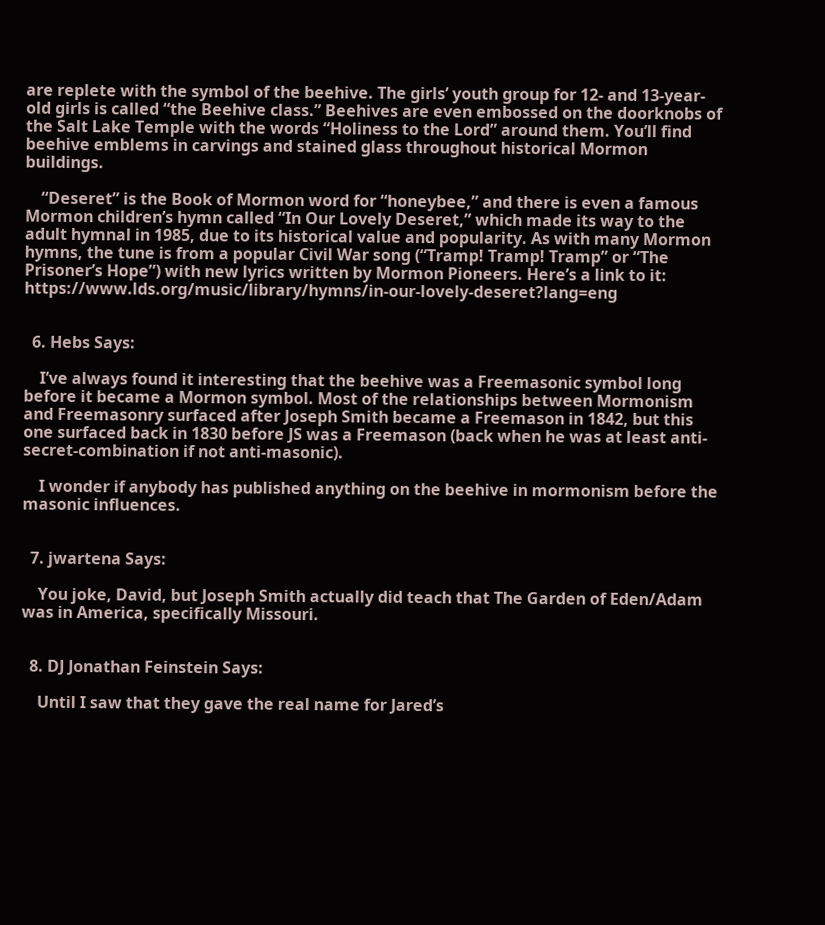are replete with the symbol of the beehive. The girls’ youth group for 12- and 13-year-old girls is called “the Beehive class.” Beehives are even embossed on the doorknobs of the Salt Lake Temple with the words “Holiness to the Lord” around them. You’ll find beehive emblems in carvings and stained glass throughout historical Mormon buildings.

    “Deseret” is the Book of Mormon word for “honeybee,” and there is even a famous Mormon children’s hymn called “In Our Lovely Deseret,” which made its way to the adult hymnal in 1985, due to its historical value and popularity. As with many Mormon hymns, the tune is from a popular Civil War song (“Tramp! Tramp! Tramp” or “The Prisoner’s Hope”) with new lyrics written by Mormon Pioneers. Here’s a link to it: https://www.lds.org/music/library/hymns/in-our-lovely-deseret?lang=eng


  6. Hebs Says:

    I’ve always found it interesting that the beehive was a Freemasonic symbol long before it became a Mormon symbol. Most of the relationships between Mormonism and Freemasonry surfaced after Joseph Smith became a Freemason in 1842, but this one surfaced back in 1830 before JS was a Freemason (back when he was at least anti-secret-combination if not anti-masonic).

    I wonder if anybody has published anything on the beehive in mormonism before the masonic influences.


  7. jwartena Says:

    You joke, David, but Joseph Smith actually did teach that The Garden of Eden/Adam was in America, specifically Missouri.


  8. DJ Jonathan Feinstein Says:

    Until I saw that they gave the real name for Jared’s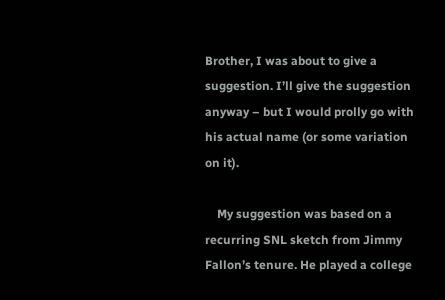Brother, I was about to give a suggestion. I’ll give the suggestion anyway – but I would prolly go with his actual name (or some variation on it).

    My suggestion was based on a recurring SNL sketch from Jimmy Fallon’s tenure. He played a college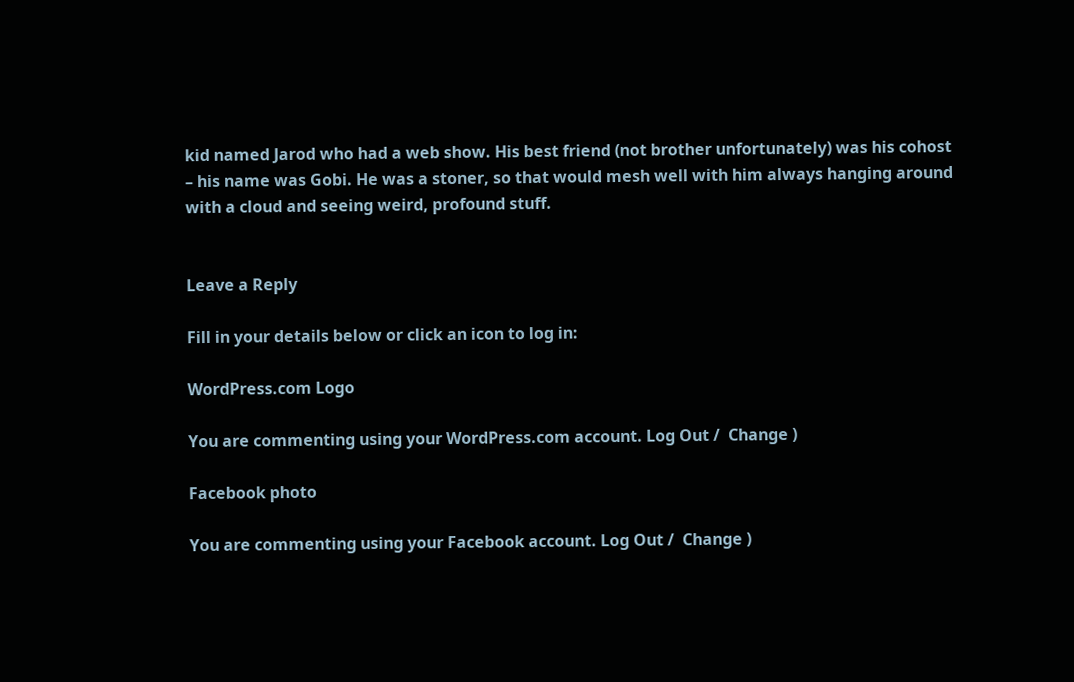kid named Jarod who had a web show. His best friend (not brother unfortunately) was his cohost – his name was Gobi. He was a stoner, so that would mesh well with him always hanging around with a cloud and seeing weird, profound stuff.


Leave a Reply

Fill in your details below or click an icon to log in:

WordPress.com Logo

You are commenting using your WordPress.com account. Log Out /  Change )

Facebook photo

You are commenting using your Facebook account. Log Out /  Change )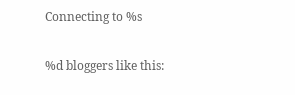Connecting to %s

%d bloggers like this: